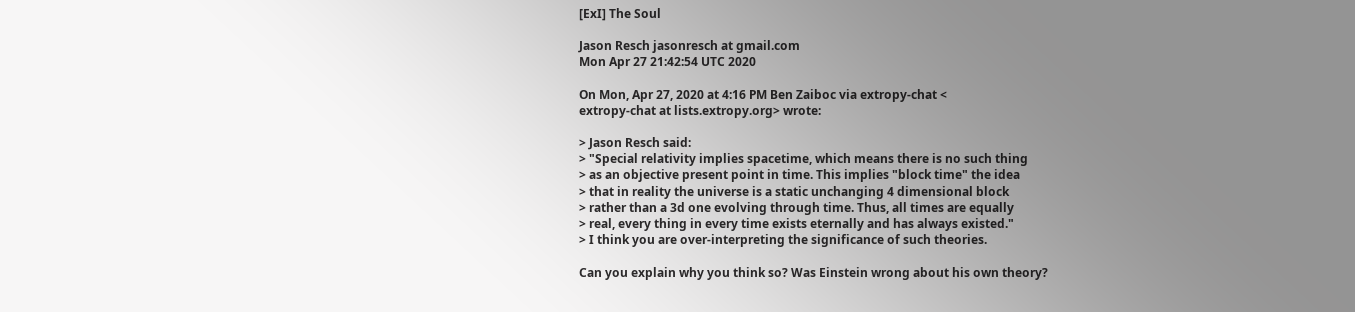[ExI] The Soul

Jason Resch jasonresch at gmail.com
Mon Apr 27 21:42:54 UTC 2020

On Mon, Apr 27, 2020 at 4:16 PM Ben Zaiboc via extropy-chat <
extropy-chat at lists.extropy.org> wrote:

> Jason Resch said:
> "Special relativity implies spacetime, which means there is no such thing
> as an objective present point in time. This implies "block time" the idea
> that in reality the universe is a static unchanging 4 dimensional block
> rather than a 3d one evolving through time. Thus, all times are equally
> real, every thing in every time exists eternally and has always existed."
> I think you are over-interpreting the significance of such theories.

Can you explain why you think so? Was Einstein wrong about his own theory?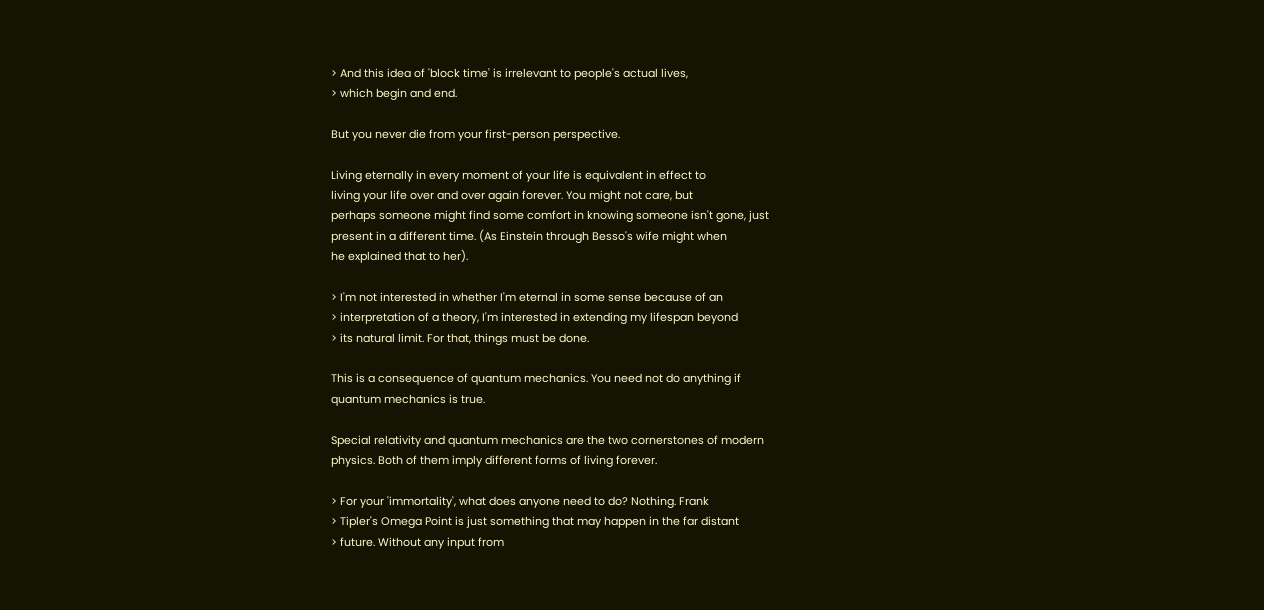> And this idea of 'block time' is irrelevant to people's actual lives,
> which begin and end.

But you never die from your first-person perspective.

Living eternally in every moment of your life is equivalent in effect to
living your life over and over again forever. You might not care, but
perhaps someone might find some comfort in knowing someone isn't gone, just
present in a different time. (As Einstein through Besso's wife might when
he explained that to her).

> I'm not interested in whether I'm eternal in some sense because of an
> interpretation of a theory, I'm interested in extending my lifespan beyond
> its natural limit. For that, things must be done.

This is a consequence of quantum mechanics. You need not do anything if
quantum mechanics is true.

Special relativity and quantum mechanics are the two cornerstones of modern
physics. Both of them imply different forms of living forever.

> For your 'immortality', what does anyone need to do? Nothing. Frank
> Tipler's Omega Point is just something that may happen in the far distant
> future. Without any input from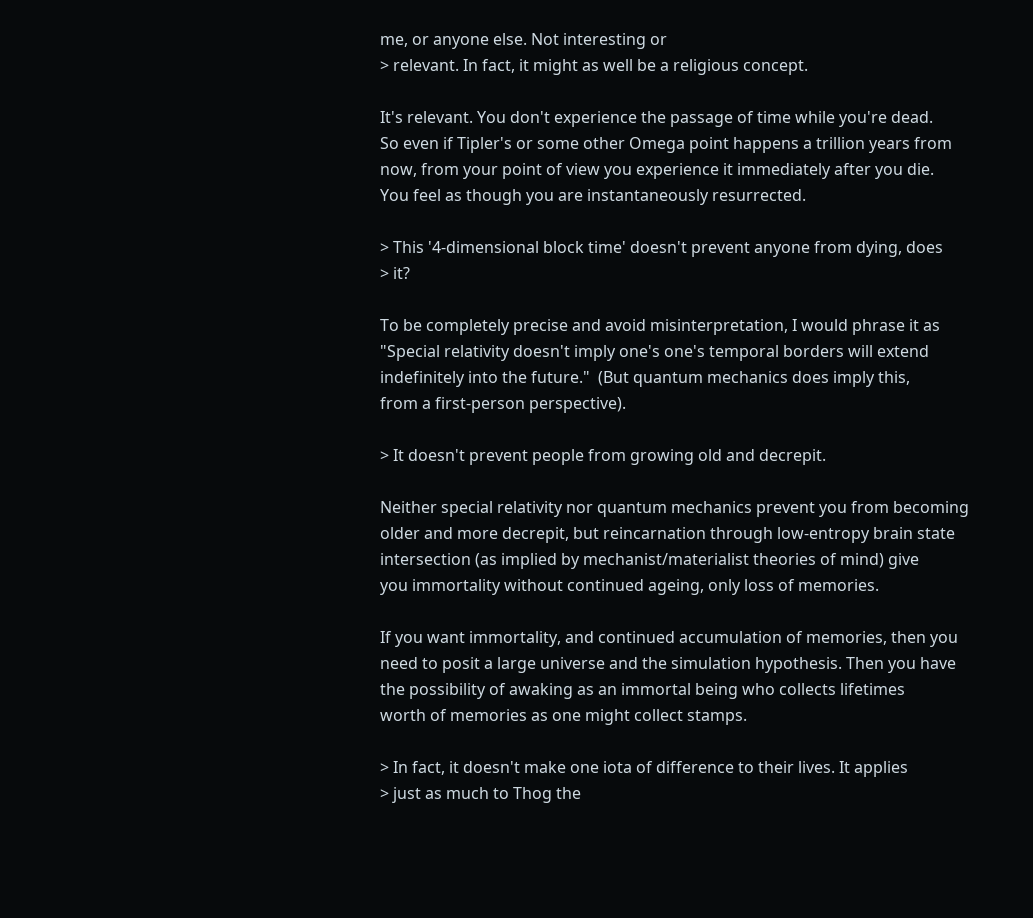me, or anyone else. Not interesting or
> relevant. In fact, it might as well be a religious concept.

It's relevant. You don't experience the passage of time while you're dead.
So even if Tipler's or some other Omega point happens a trillion years from
now, from your point of view you experience it immediately after you die.
You feel as though you are instantaneously resurrected.

> This '4-dimensional block time' doesn't prevent anyone from dying, does
> it?

To be completely precise and avoid misinterpretation, I would phrase it as
"Special relativity doesn't imply one's one's temporal borders will extend
indefinitely into the future."  (But quantum mechanics does imply this,
from a first-person perspective).

> It doesn't prevent people from growing old and decrepit.

Neither special relativity nor quantum mechanics prevent you from becoming
older and more decrepit, but reincarnation through low-entropy brain state
intersection (as implied by mechanist/materialist theories of mind) give
you immortality without continued ageing, only loss of memories.

If you want immortality, and continued accumulation of memories, then you
need to posit a large universe and the simulation hypothesis. Then you have
the possibility of awaking as an immortal being who collects lifetimes
worth of memories as one might collect stamps.

> In fact, it doesn't make one iota of difference to their lives. It applies
> just as much to Thog the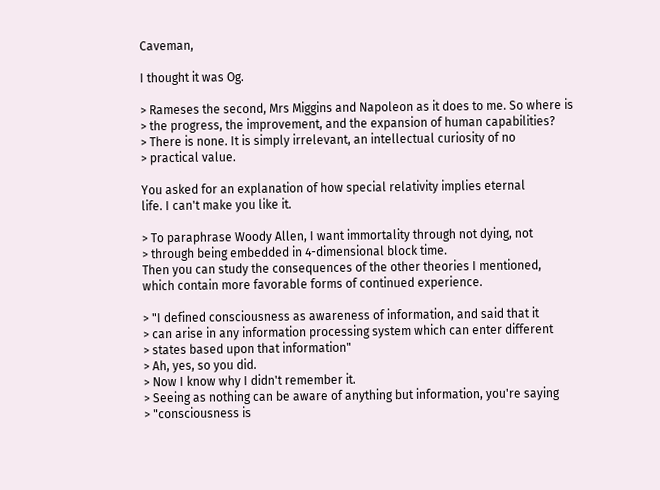Caveman,

I thought it was Og.

> Rameses the second, Mrs Miggins and Napoleon as it does to me. So where is
> the progress, the improvement, and the expansion of human capabilities?
> There is none. It is simply irrelevant, an intellectual curiosity of no
> practical value.

You asked for an explanation of how special relativity implies eternal
life. I can't make you like it.

> To paraphrase Woody Allen, I want immortality through not dying, not
> through being embedded in 4-dimensional block time.
Then you can study the consequences of the other theories I mentioned,
which contain more favorable forms of continued experience.

> "I defined consciousness as awareness of information, and said that it
> can arise in any information processing system which can enter different
> states based upon that information"
> Ah, yes, so you did.
> Now I know why I didn't remember it.
> Seeing as nothing can be aware of anything but information, you're saying
> "consciousness is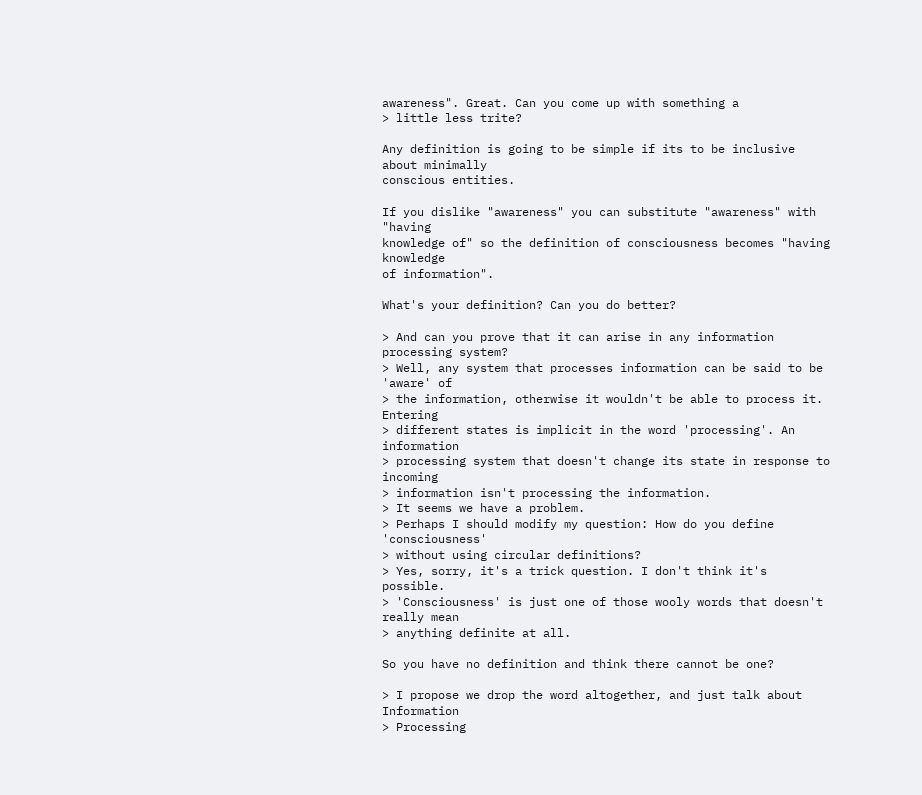awareness". Great. Can you come up with something a
> little less trite?

Any definition is going to be simple if its to be inclusive about minimally
conscious entities.

If you dislike "awareness" you can substitute "awareness" with "having
knowledge of" so the definition of consciousness becomes "having knowledge
of information".

What's your definition? Can you do better?

> And can you prove that it can arise in any information processing system?
> Well, any system that processes information can be said to be 'aware' of
> the information, otherwise it wouldn't be able to process it. Entering
> different states is implicit in the word 'processing'. An information
> processing system that doesn't change its state in response to incoming
> information isn't processing the information.
> It seems we have a problem.
> Perhaps I should modify my question: How do you define 'consciousness'
> without using circular definitions?
> Yes, sorry, it's a trick question. I don't think it's possible.
> 'Consciousness' is just one of those wooly words that doesn't really mean
> anything definite at all.

So you have no definition and think there cannot be one?

> I propose we drop the word altogether, and just talk about Information
> Processing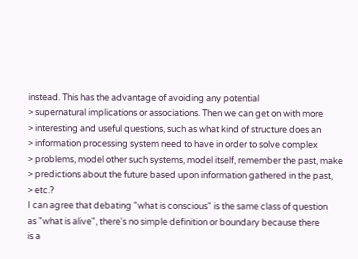instead. This has the advantage of avoiding any potential
> supernatural implications or associations. Then we can get on with more
> interesting and useful questions, such as what kind of structure does an
> information processing system need to have in order to solve complex
> problems, model other such systems, model itself, remember the past, make
> predictions about the future based upon information gathered in the past,
> etc.?
I can agree that debating "what is conscious" is the same class of question
as "what is alive", there's no simple definition or boundary because there
is a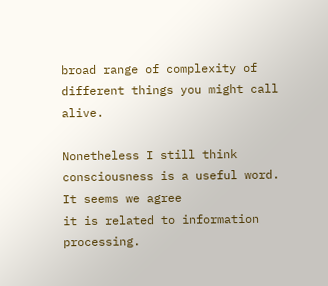broad range of complexity of different things you might call alive.

Nonetheless I still think consciousness is a useful word. It seems we agree
it is related to information processing.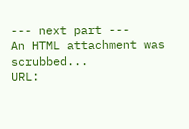--- next part ---
An HTML attachment was scrubbed...
URL: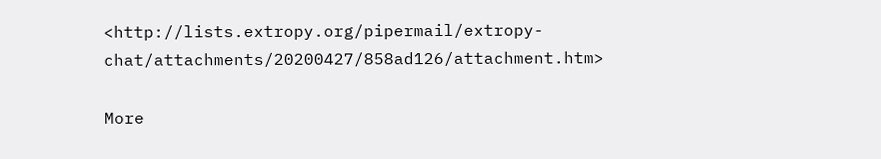<http://lists.extropy.org/pipermail/extropy-chat/attachments/20200427/858ad126/attachment.htm>

More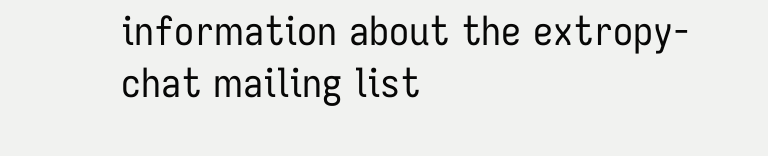information about the extropy-chat mailing list